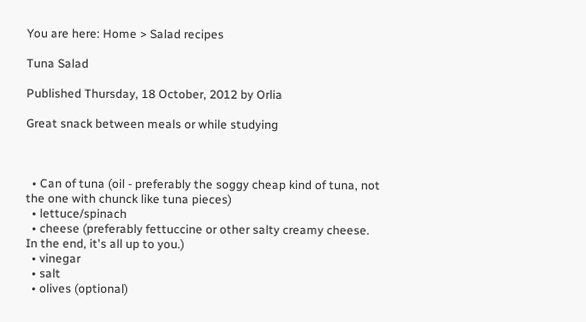You are here: Home > Salad recipes

Tuna Salad

Published Thursday, 18 October, 2012 by Orlia

Great snack between meals or while studying



  • Can of tuna (oil - preferably the soggy cheap kind of tuna, not the one with chunck like tuna pieces)
  • lettuce/spinach
  • cheese (preferably fettuccine or other salty creamy cheese. In the end, it's all up to you.)
  • vinegar
  • salt
  • olives (optional)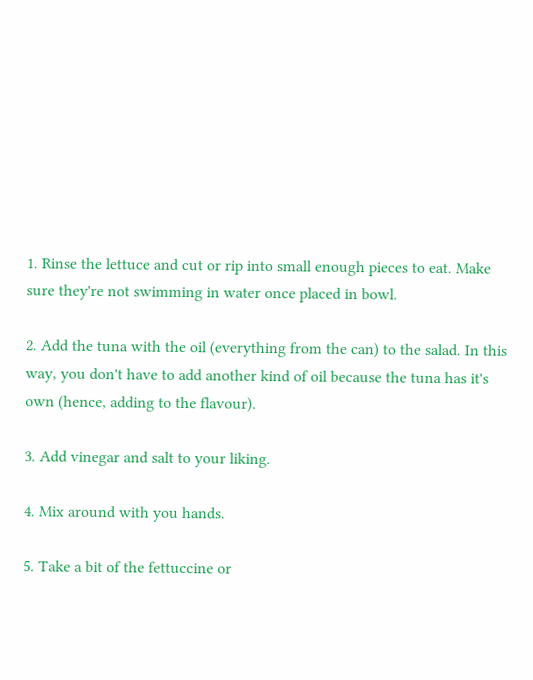1. Rinse the lettuce and cut or rip into small enough pieces to eat. Make sure they're not swimming in water once placed in bowl.

2. Add the tuna with the oil (everything from the can) to the salad. In this way, you don't have to add another kind of oil because the tuna has it's own (hence, adding to the flavour).

3. Add vinegar and salt to your liking.

4. Mix around with you hands.

5. Take a bit of the fettuccine or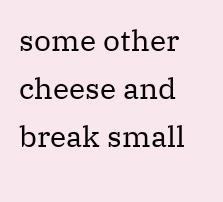some other cheese and break small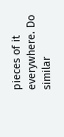pieces of it everywhere. Do similar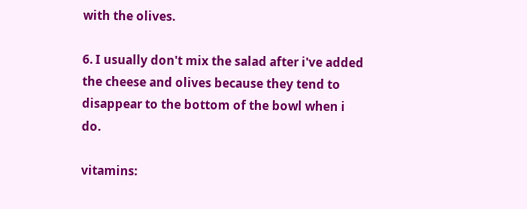with the olives.

6. I usually don't mix the salad after i've added the cheese and olives because they tend to disappear to the bottom of the bowl when i do.

vitamins: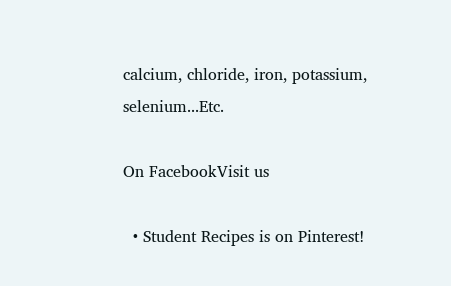calcium, chloride, iron, potassium, selenium...Etc.

On FacebookVisit us

  • Student Recipes is on Pinterest!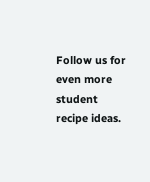Follow us for even more student recipe ideas.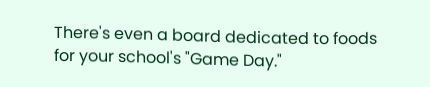There's even a board dedicated to foods for your school's "Game Day."